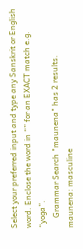Select your preferred input and type any Sanskrit or English word. Enclose the word in “” for an EXACT match e.g. “yoga”.
     Grammar Search "maunena" has 2 results.
maunena: masculine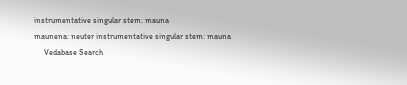instrumentative singular stem: mauna
maunena: neuter instrumentative singular stem: mauna
     Vedabase Search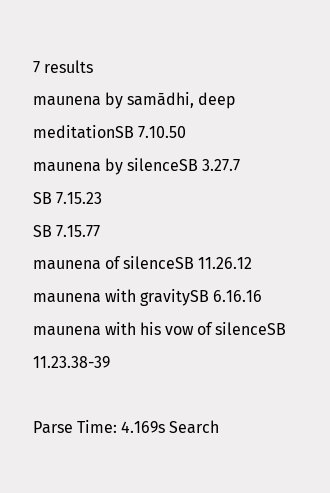7 results
maunena by samādhi, deep meditationSB 7.10.50
maunena by silenceSB 3.27.7
SB 7.15.23
SB 7.15.77
maunena of silenceSB 11.26.12
maunena with gravitySB 6.16.16
maunena with his vow of silenceSB 11.23.38-39

Parse Time: 4.169s Search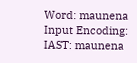Word: maunena Input Encoding: IAST: maunena